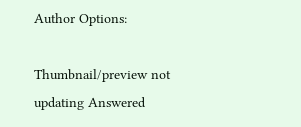Author Options:

Thumbnail/preview not updating Answered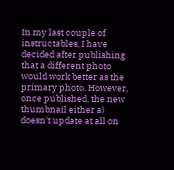In my last couple of instructables, I have decided after publishing that a different photo would work better as the primary photo. However, once published, the new thumbnail either a) doesn't update at all on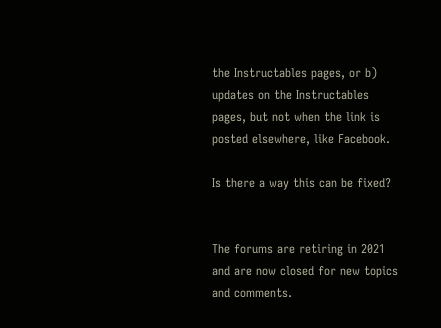the Instructables pages, or b) updates on the Instructables pages, but not when the link is posted elsewhere, like Facebook.

Is there a way this can be fixed?


The forums are retiring in 2021 and are now closed for new topics and comments.